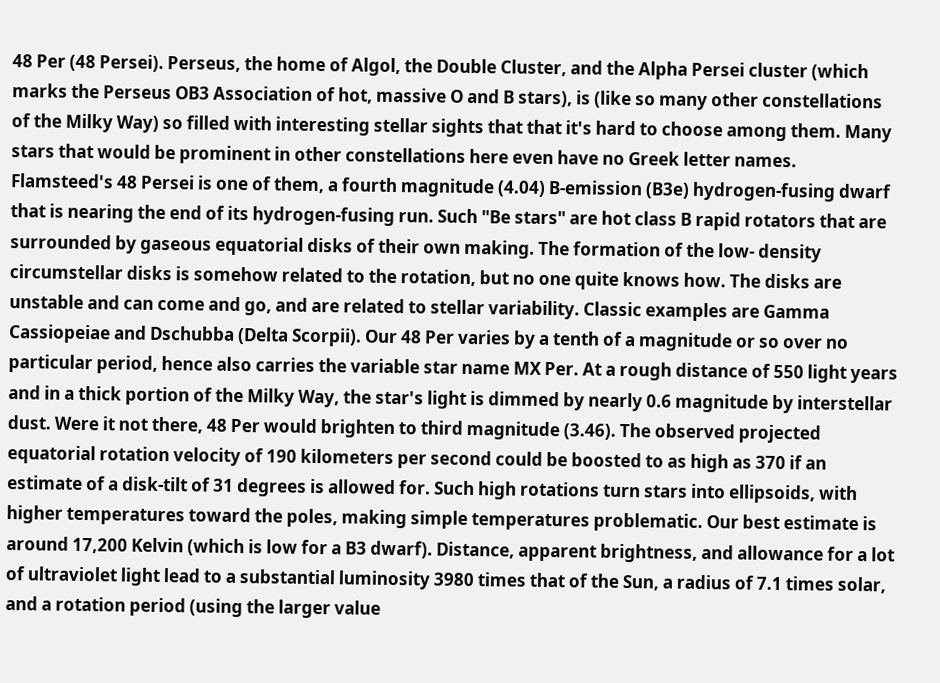48 Per (48 Persei). Perseus, the home of Algol, the Double Cluster, and the Alpha Persei cluster (which marks the Perseus OB3 Association of hot, massive O and B stars), is (like so many other constellations of the Milky Way) so filled with interesting stellar sights that that it's hard to choose among them. Many stars that would be prominent in other constellations here even have no Greek letter names. Flamsteed's 48 Persei is one of them, a fourth magnitude (4.04) B-emission (B3e) hydrogen-fusing dwarf that is nearing the end of its hydrogen-fusing run. Such "Be stars" are hot class B rapid rotators that are surrounded by gaseous equatorial disks of their own making. The formation of the low- density circumstellar disks is somehow related to the rotation, but no one quite knows how. The disks are unstable and can come and go, and are related to stellar variability. Classic examples are Gamma Cassiopeiae and Dschubba (Delta Scorpii). Our 48 Per varies by a tenth of a magnitude or so over no particular period, hence also carries the variable star name MX Per. At a rough distance of 550 light years and in a thick portion of the Milky Way, the star's light is dimmed by nearly 0.6 magnitude by interstellar dust. Were it not there, 48 Per would brighten to third magnitude (3.46). The observed projected equatorial rotation velocity of 190 kilometers per second could be boosted to as high as 370 if an estimate of a disk-tilt of 31 degrees is allowed for. Such high rotations turn stars into ellipsoids, with higher temperatures toward the poles, making simple temperatures problematic. Our best estimate is around 17,200 Kelvin (which is low for a B3 dwarf). Distance, apparent brightness, and allowance for a lot of ultraviolet light lead to a substantial luminosity 3980 times that of the Sun, a radius of 7.1 times solar, and a rotation period (using the larger value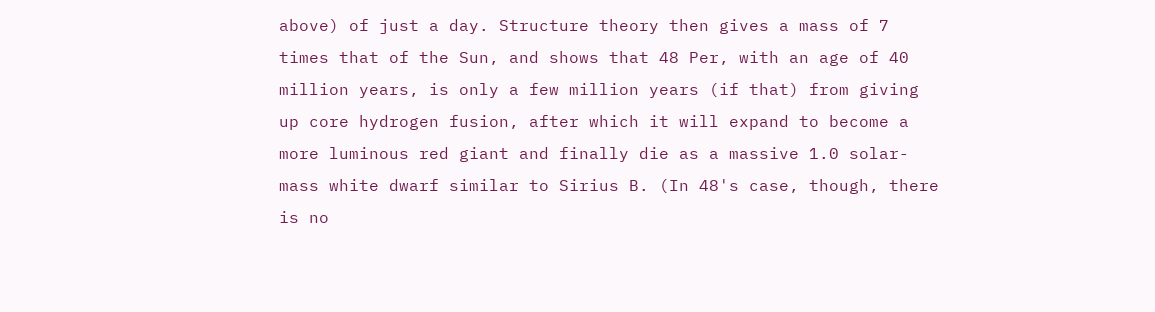above) of just a day. Structure theory then gives a mass of 7 times that of the Sun, and shows that 48 Per, with an age of 40 million years, is only a few million years (if that) from giving up core hydrogen fusion, after which it will expand to become a more luminous red giant and finally die as a massive 1.0 solar-mass white dwarf similar to Sirius B. (In 48's case, though, there is no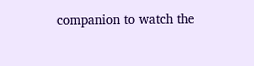companion to watch the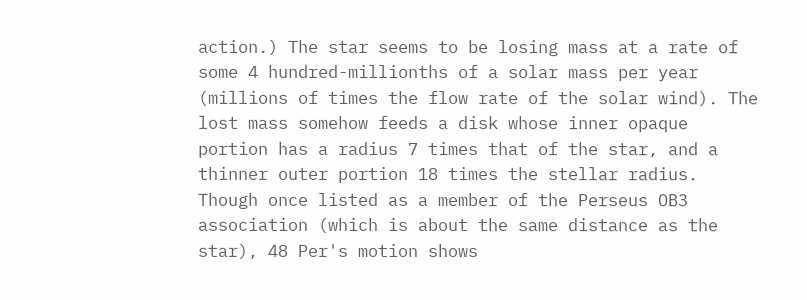action.) The star seems to be losing mass at a rate of some 4 hundred-millionths of a solar mass per year (millions of times the flow rate of the solar wind). The lost mass somehow feeds a disk whose inner opaque portion has a radius 7 times that of the star, and a thinner outer portion 18 times the stellar radius. Though once listed as a member of the Perseus OB3 association (which is about the same distance as the star), 48 Per's motion shows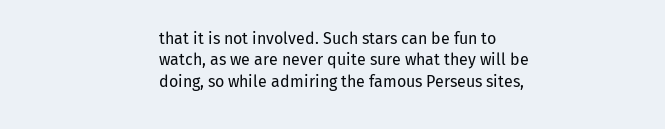that it is not involved. Such stars can be fun to watch, as we are never quite sure what they will be doing, so while admiring the famous Perseus sites,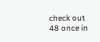check out 48 once in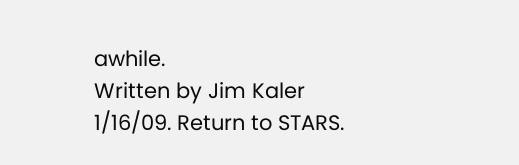awhile.
Written by Jim Kaler 1/16/09. Return to STARS.